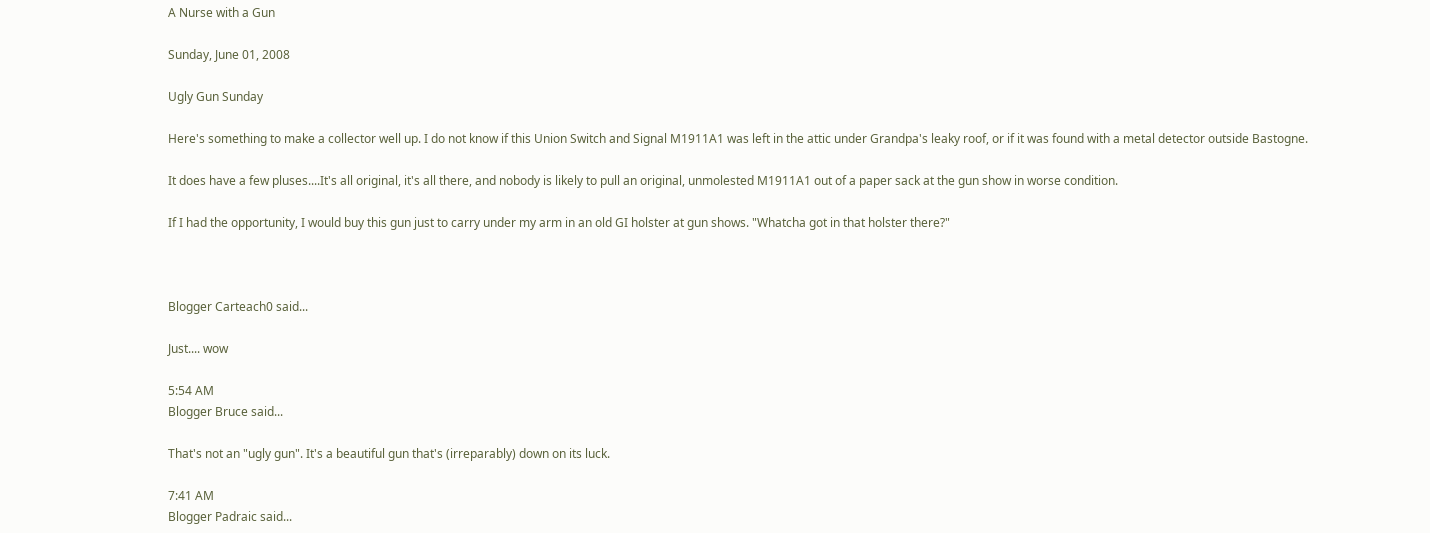A Nurse with a Gun

Sunday, June 01, 2008

Ugly Gun Sunday

Here's something to make a collector well up. I do not know if this Union Switch and Signal M1911A1 was left in the attic under Grandpa's leaky roof, or if it was found with a metal detector outside Bastogne.

It does have a few pluses....It's all original, it's all there, and nobody is likely to pull an original, unmolested M1911A1 out of a paper sack at the gun show in worse condition.

If I had the opportunity, I would buy this gun just to carry under my arm in an old GI holster at gun shows. "Whatcha got in that holster there?"



Blogger Carteach0 said...

Just.... wow

5:54 AM
Blogger Bruce said...

That's not an "ugly gun". It's a beautiful gun that's (irreparably) down on its luck.

7:41 AM
Blogger Padraic said...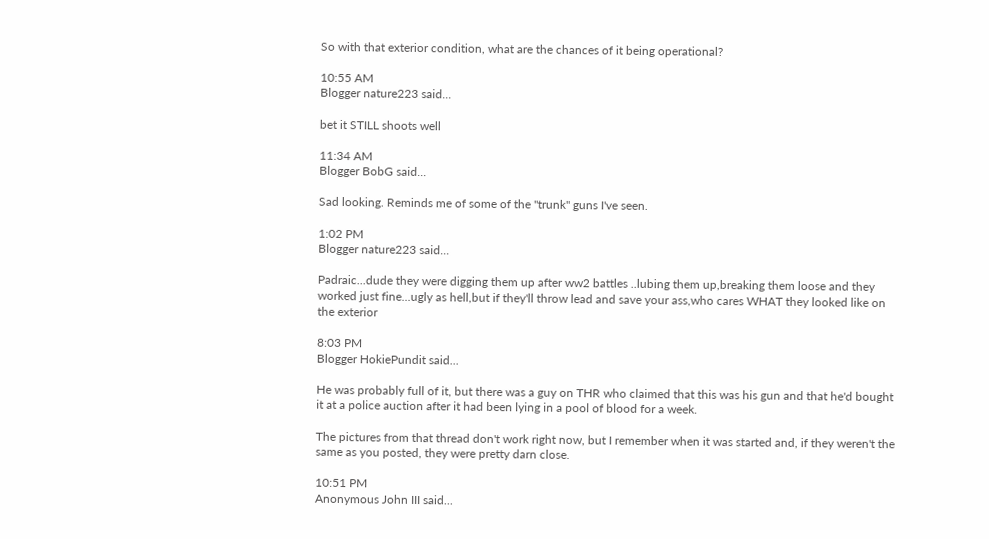So with that exterior condition, what are the chances of it being operational?

10:55 AM
Blogger nature223 said...

bet it STILL shoots well

11:34 AM
Blogger BobG said...

Sad looking. Reminds me of some of the "trunk" guns I've seen.

1:02 PM
Blogger nature223 said...

Padraic...dude they were digging them up after ww2 battles ..lubing them up,breaking them loose and they worked just fine...ugly as hell,but if they'll throw lead and save your ass,who cares WHAT they looked like on the exterior

8:03 PM
Blogger HokiePundit said...

He was probably full of it, but there was a guy on THR who claimed that this was his gun and that he'd bought it at a police auction after it had been lying in a pool of blood for a week.

The pictures from that thread don't work right now, but I remember when it was started and, if they weren't the same as you posted, they were pretty darn close.

10:51 PM
Anonymous John III said...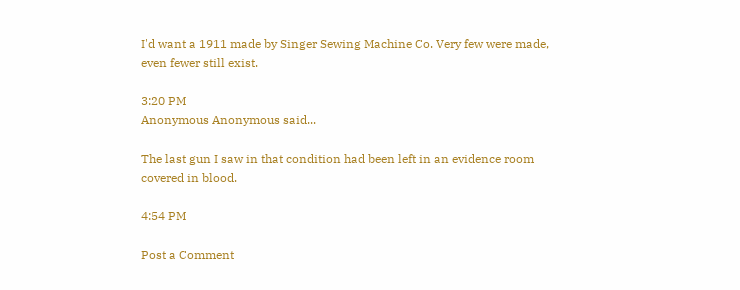I'd want a 1911 made by Singer Sewing Machine Co. Very few were made, even fewer still exist.

3:20 PM
Anonymous Anonymous said...

The last gun I saw in that condition had been left in an evidence room covered in blood.

4:54 PM

Post a Comment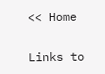<< Home

Links to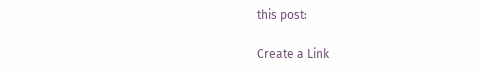this post:

Create a Link